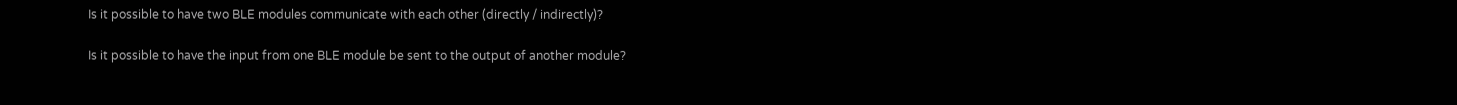Is it possible to have two BLE modules communicate with each other (directly / indirectly)?

Is it possible to have the input from one BLE module be sent to the output of another module?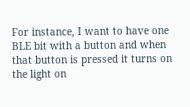For instance, I want to have one BLE bit with a button and when that button is pressed it turns on the light on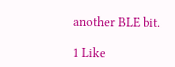another BLE bit.

1 Like